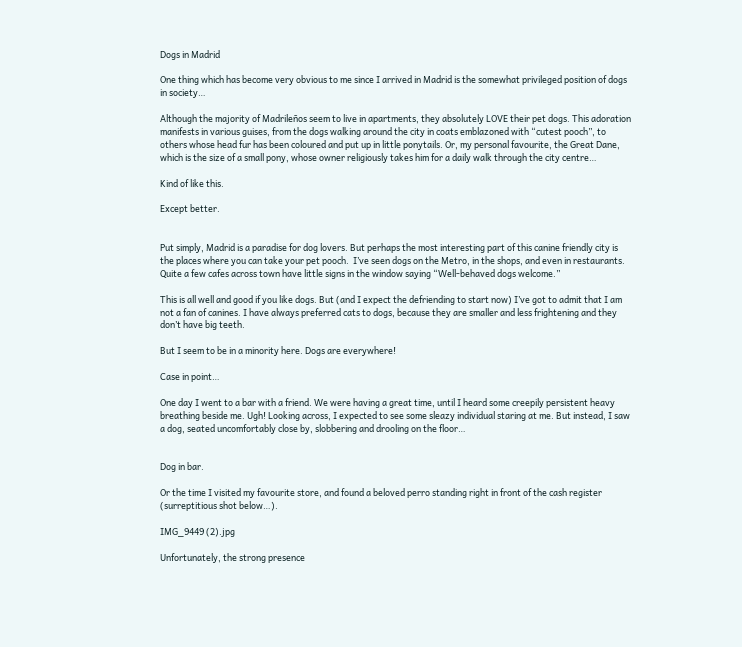Dogs in Madrid

One thing which has become very obvious to me since I arrived in Madrid is the somewhat privileged position of dogs in society…

Although the majority of Madrileños seem to live in apartments, they absolutely LOVE their pet dogs. This adoration manifests in various guises, from the dogs walking around the city in coats emblazoned with “cutest pooch”, to others whose head fur has been coloured and put up in little ponytails. Or, my personal favourite, the Great Dane, which is the size of a small pony, whose owner religiously takes him for a daily walk through the city centre…

Kind of like this.

Except better.


Put simply, Madrid is a paradise for dog lovers. But perhaps the most interesting part of this canine friendly city is the places where you can take your pet pooch.  I’ve seen dogs on the Metro, in the shops, and even in restaurants. Quite a few cafes across town have little signs in the window saying “Well-behaved dogs welcome.”

This is all well and good if you like dogs. But (and I expect the defriending to start now) I’ve got to admit that I am not a fan of canines. I have always preferred cats to dogs, because they are smaller and less frightening and they don’t have big teeth.

But I seem to be in a minority here. Dogs are everywhere!

Case in point…

One day I went to a bar with a friend. We were having a great time, until I heard some creepily persistent heavy breathing beside me. Ugh! Looking across, I expected to see some sleazy individual staring at me. But instead, I saw a dog, seated uncomfortably close by, slobbering and drooling on the floor…


Dog in bar.

Or the time I visited my favourite store, and found a beloved perro standing right in front of the cash register (surreptitious shot below…).

IMG_9449 (2).jpg

Unfortunately, the strong presence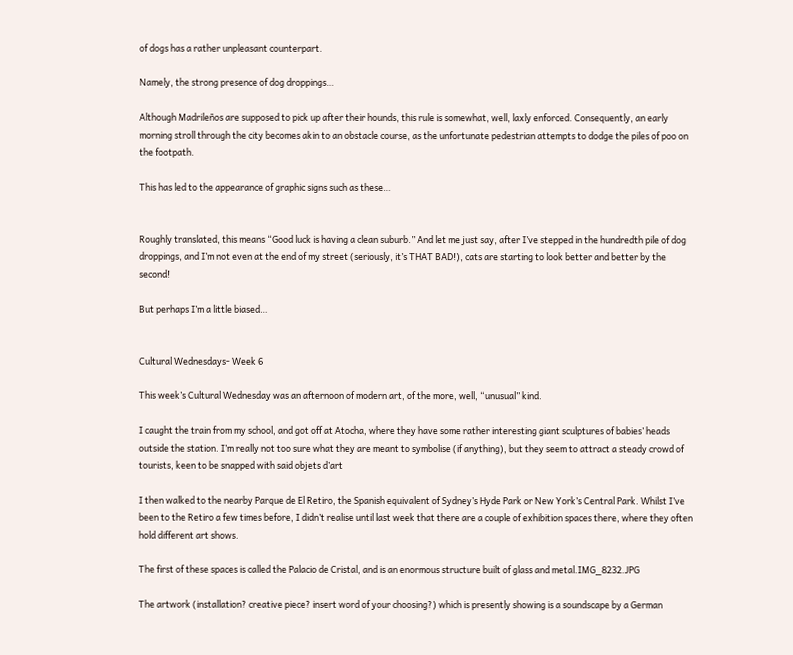of dogs has a rather unpleasant counterpart.

Namely, the strong presence of dog droppings…

Although Madrileños are supposed to pick up after their hounds, this rule is somewhat, well, laxly enforced. Consequently, an early morning stroll through the city becomes akin to an obstacle course, as the unfortunate pedestrian attempts to dodge the piles of poo on the footpath.

This has led to the appearance of graphic signs such as these…


Roughly translated, this means “Good luck is having a clean suburb.” And let me just say, after I’ve stepped in the hundredth pile of dog droppings, and I’m not even at the end of my street (seriously, it’s THAT BAD!), cats are starting to look better and better by the second!

But perhaps I’m a little biased…


Cultural Wednesdays- Week 6

This week’s Cultural Wednesday was an afternoon of modern art, of the more, well, “unusual” kind.

I caught the train from my school, and got off at Atocha, where they have some rather interesting giant sculptures of babies’ heads outside the station. I’m really not too sure what they are meant to symbolise (if anything), but they seem to attract a steady crowd of tourists, keen to be snapped with said objets d’art

I then walked to the nearby Parque de El Retiro, the Spanish equivalent of Sydney’s Hyde Park or New York’s Central Park. Whilst I’ve been to the Retiro a few times before, I didn’t realise until last week that there are a couple of exhibition spaces there, where they often hold different art shows.

The first of these spaces is called the Palacio de Cristal, and is an enormous structure built of glass and metal.IMG_8232.JPG

The artwork (installation? creative piece? insert word of your choosing?) which is presently showing is a soundscape by a German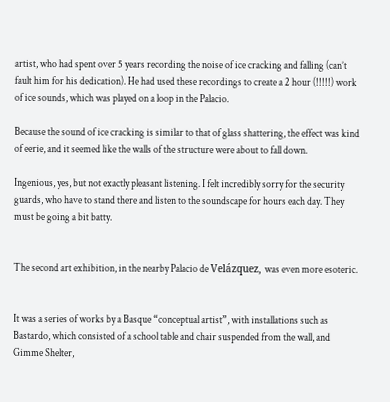artist, who had spent over 5 years recording the noise of ice cracking and falling (can’t fault him for his dedication). He had used these recordings to create a 2 hour (!!!!!) work of ice sounds, which was played on a loop in the Palacio.

Because the sound of ice cracking is similar to that of glass shattering, the effect was kind of eerie, and it seemed like the walls of the structure were about to fall down.

Ingenious, yes, but not exactly pleasant listening. I felt incredibly sorry for the security guards, who have to stand there and listen to the soundscape for hours each day. They must be going a bit batty.


The second art exhibition, in the nearby Palacio de Velázquez, was even more esoteric.


It was a series of works by a Basque “conceptual artist”, with installations such as Bastardo, which consisted of a school table and chair suspended from the wall, and Gimme Shelter,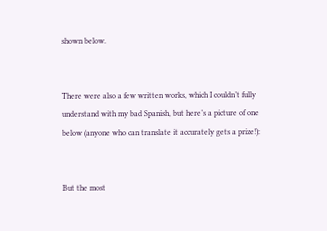shown below.


There were also a few written works, which I couldn’t fully understand with my bad Spanish, but here’s a picture of one below (anyone who can translate it accurately gets a prize!):


But the most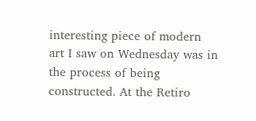interesting piece of modern art I saw on Wednesday was in the process of being constructed. At the Retiro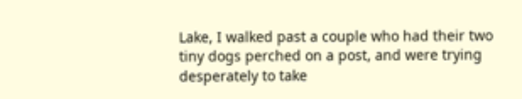Lake, I walked past a couple who had their two tiny dogs perched on a post, and were trying desperately to take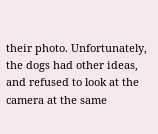their photo. Unfortunately, the dogs had other ideas, and refused to look at the camera at the same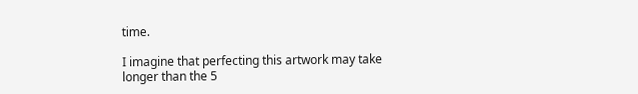time.

I imagine that perfecting this artwork may take longer than the 5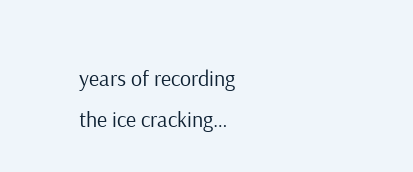years of recording the ice cracking…